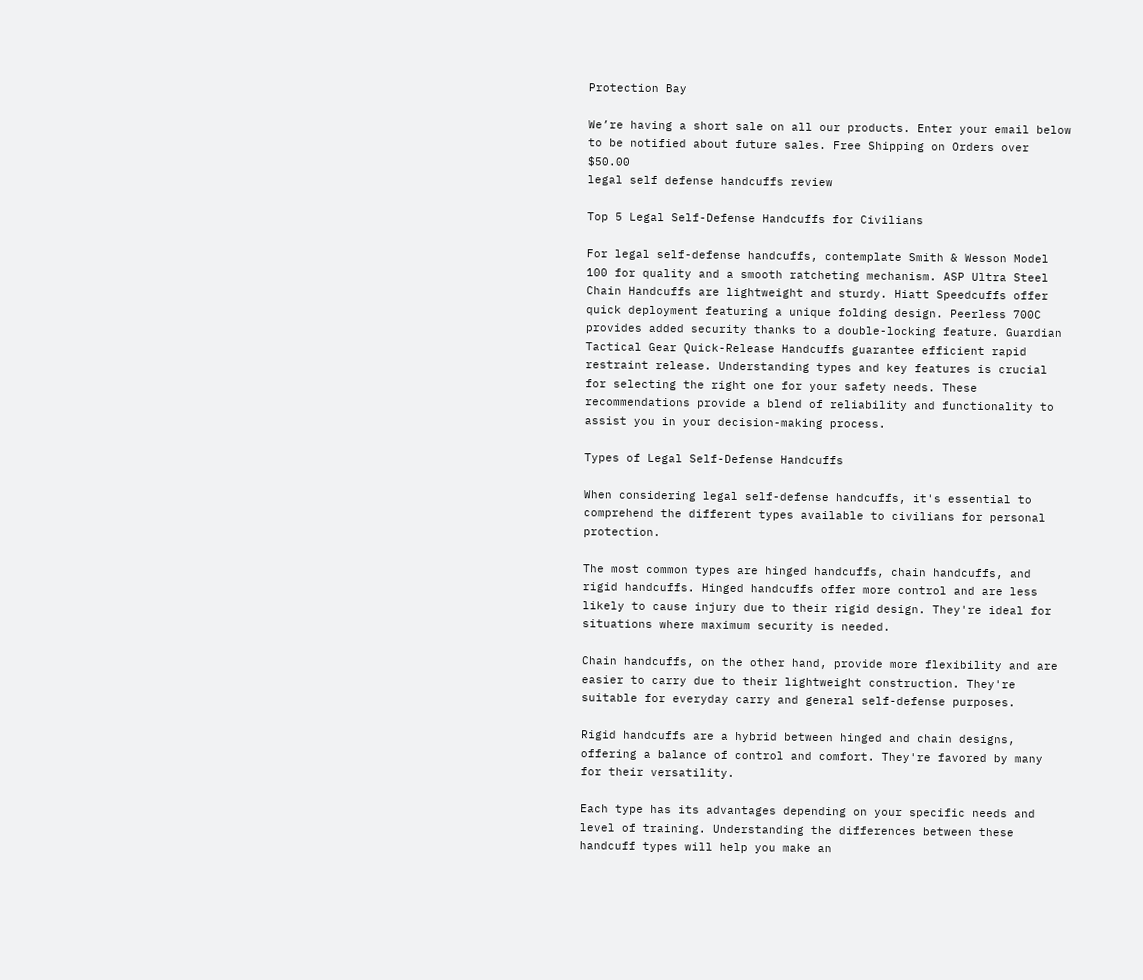Protection Bay

We’re having a short sale on all our products. Enter your email below to be notified about future sales. Free Shipping on Orders over $50.00
legal self defense handcuffs review

Top 5 Legal Self-Defense Handcuffs for Civilians

For legal self-defense handcuffs, contemplate Smith & Wesson Model 100 for quality and a smooth ratcheting mechanism. ASP Ultra Steel Chain Handcuffs are lightweight and sturdy. Hiatt Speedcuffs offer quick deployment featuring a unique folding design. Peerless 700C provides added security thanks to a double-locking feature. Guardian Tactical Gear Quick-Release Handcuffs guarantee efficient rapid restraint release. Understanding types and key features is crucial for selecting the right one for your safety needs. These recommendations provide a blend of reliability and functionality to assist you in your decision-making process.

Types of Legal Self-Defense Handcuffs

When considering legal self-defense handcuffs, it's essential to comprehend the different types available to civilians for personal protection.

The most common types are hinged handcuffs, chain handcuffs, and rigid handcuffs. Hinged handcuffs offer more control and are less likely to cause injury due to their rigid design. They're ideal for situations where maximum security is needed.

Chain handcuffs, on the other hand, provide more flexibility and are easier to carry due to their lightweight construction. They're suitable for everyday carry and general self-defense purposes.

Rigid handcuffs are a hybrid between hinged and chain designs, offering a balance of control and comfort. They're favored by many for their versatility.

Each type has its advantages depending on your specific needs and level of training. Understanding the differences between these handcuff types will help you make an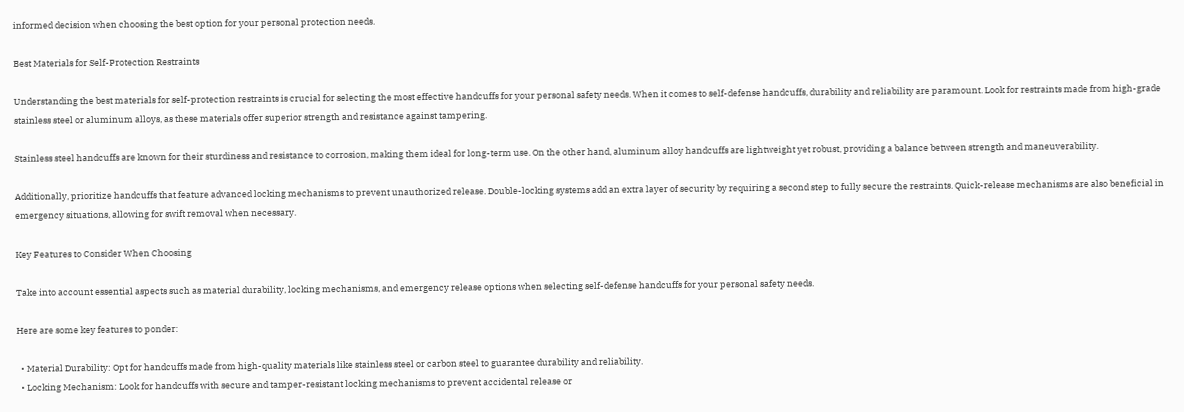informed decision when choosing the best option for your personal protection needs.

Best Materials for Self-Protection Restraints

Understanding the best materials for self-protection restraints is crucial for selecting the most effective handcuffs for your personal safety needs. When it comes to self-defense handcuffs, durability and reliability are paramount. Look for restraints made from high-grade stainless steel or aluminum alloys, as these materials offer superior strength and resistance against tampering.

Stainless steel handcuffs are known for their sturdiness and resistance to corrosion, making them ideal for long-term use. On the other hand, aluminum alloy handcuffs are lightweight yet robust, providing a balance between strength and maneuverability.

Additionally, prioritize handcuffs that feature advanced locking mechanisms to prevent unauthorized release. Double-locking systems add an extra layer of security by requiring a second step to fully secure the restraints. Quick-release mechanisms are also beneficial in emergency situations, allowing for swift removal when necessary.

Key Features to Consider When Choosing

Take into account essential aspects such as material durability, locking mechanisms, and emergency release options when selecting self-defense handcuffs for your personal safety needs.

Here are some key features to ponder:

  • Material Durability: Opt for handcuffs made from high-quality materials like stainless steel or carbon steel to guarantee durability and reliability.
  • Locking Mechanism: Look for handcuffs with secure and tamper-resistant locking mechanisms to prevent accidental release or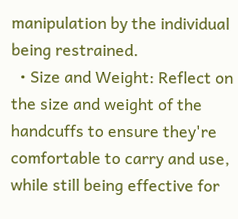manipulation by the individual being restrained.
  • Size and Weight: Reflect on the size and weight of the handcuffs to ensure they're comfortable to carry and use, while still being effective for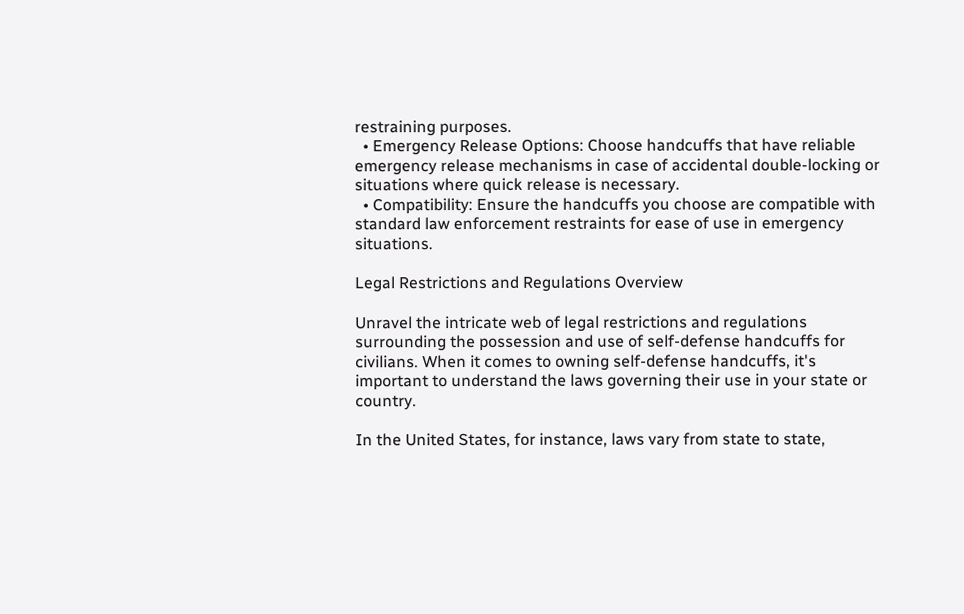restraining purposes.
  • Emergency Release Options: Choose handcuffs that have reliable emergency release mechanisms in case of accidental double-locking or situations where quick release is necessary.
  • Compatibility: Ensure the handcuffs you choose are compatible with standard law enforcement restraints for ease of use in emergency situations.

Legal Restrictions and Regulations Overview

Unravel the intricate web of legal restrictions and regulations surrounding the possession and use of self-defense handcuffs for civilians. When it comes to owning self-defense handcuffs, it's important to understand the laws governing their use in your state or country.

In the United States, for instance, laws vary from state to state,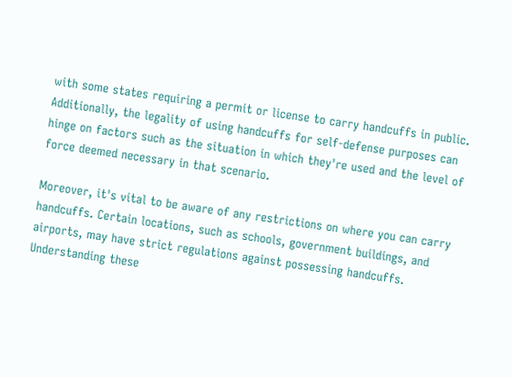with some states requiring a permit or license to carry handcuffs in public. Additionally, the legality of using handcuffs for self-defense purposes can hinge on factors such as the situation in which they're used and the level of force deemed necessary in that scenario.

Moreover, it's vital to be aware of any restrictions on where you can carry handcuffs. Certain locations, such as schools, government buildings, and airports, may have strict regulations against possessing handcuffs. Understanding these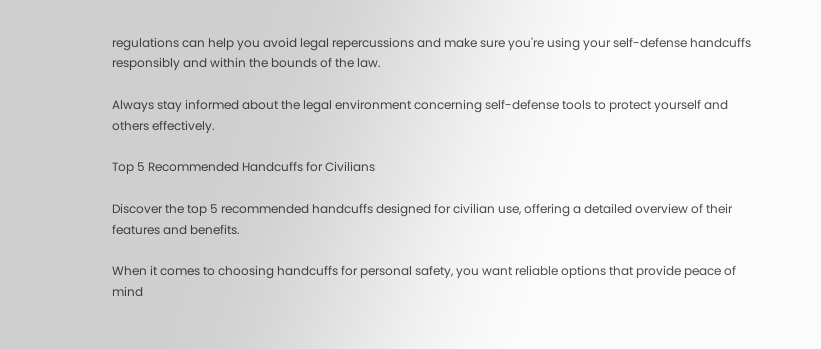regulations can help you avoid legal repercussions and make sure you're using your self-defense handcuffs responsibly and within the bounds of the law.

Always stay informed about the legal environment concerning self-defense tools to protect yourself and others effectively.

Top 5 Recommended Handcuffs for Civilians

Discover the top 5 recommended handcuffs designed for civilian use, offering a detailed overview of their features and benefits.

When it comes to choosing handcuffs for personal safety, you want reliable options that provide peace of mind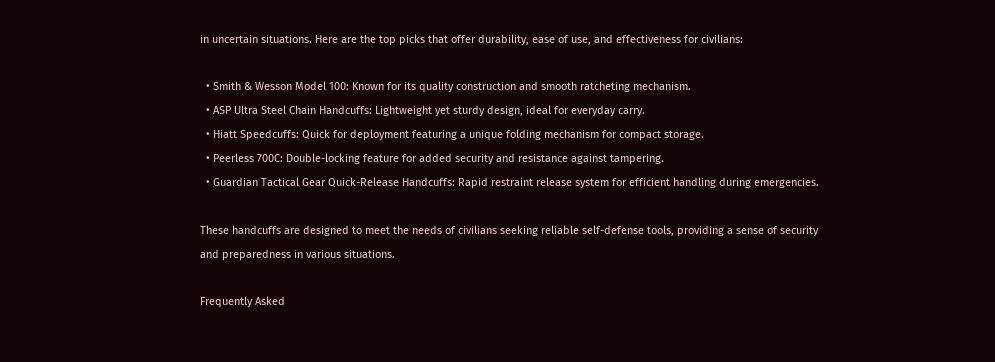in uncertain situations. Here are the top picks that offer durability, ease of use, and effectiveness for civilians:

  • Smith & Wesson Model 100: Known for its quality construction and smooth ratcheting mechanism.
  • ASP Ultra Steel Chain Handcuffs: Lightweight yet sturdy design, ideal for everyday carry.
  • Hiatt Speedcuffs: Quick for deployment featuring a unique folding mechanism for compact storage.
  • Peerless 700C: Double-locking feature for added security and resistance against tampering.
  • Guardian Tactical Gear Quick-Release Handcuffs: Rapid restraint release system for efficient handling during emergencies.

These handcuffs are designed to meet the needs of civilians seeking reliable self-defense tools, providing a sense of security and preparedness in various situations.

Frequently Asked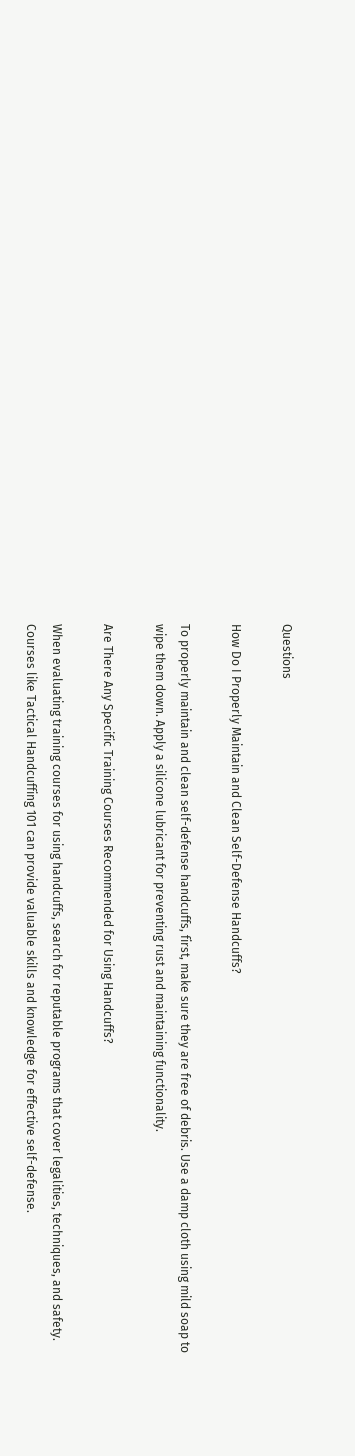Questions

How Do I Properly Maintain and Clean Self-Defense Handcuffs?

To properly maintain and clean self-defense handcuffs, first, make sure they are free of debris. Use a damp cloth using mild soap to wipe them down. Apply a silicone lubricant for preventing rust and maintaining functionality.

Are There Any Specific Training Courses Recommended for Using Handcuffs?

When evaluating training courses for using handcuffs, search for reputable programs that cover legalities, techniques, and safety. Courses like Tactical Handcuffing 101 can provide valuable skills and knowledge for effective self-defense.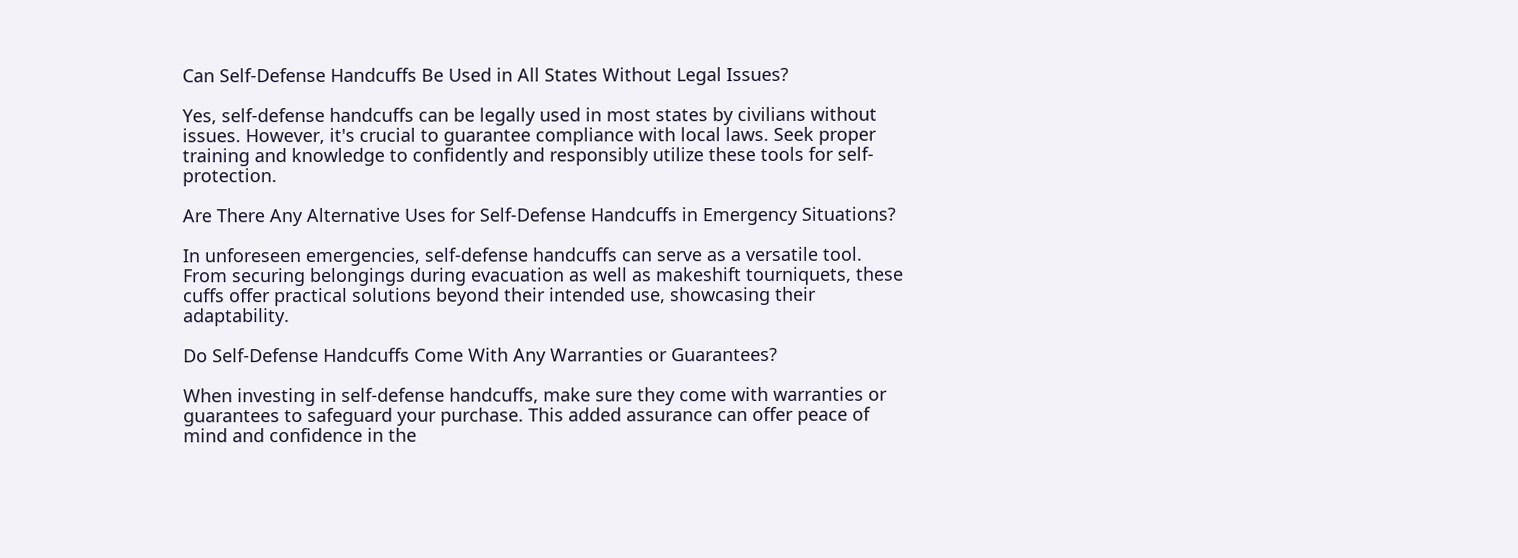Can Self-Defense Handcuffs Be Used in All States Without Legal Issues?

Yes, self-defense handcuffs can be legally used in most states by civilians without issues. However, it's crucial to guarantee compliance with local laws. Seek proper training and knowledge to confidently and responsibly utilize these tools for self-protection.

Are There Any Alternative Uses for Self-Defense Handcuffs in Emergency Situations?

In unforeseen emergencies, self-defense handcuffs can serve as a versatile tool. From securing belongings during evacuation as well as makeshift tourniquets, these cuffs offer practical solutions beyond their intended use, showcasing their adaptability.

Do Self-Defense Handcuffs Come With Any Warranties or Guarantees?

When investing in self-defense handcuffs, make sure they come with warranties or guarantees to safeguard your purchase. This added assurance can offer peace of mind and confidence in the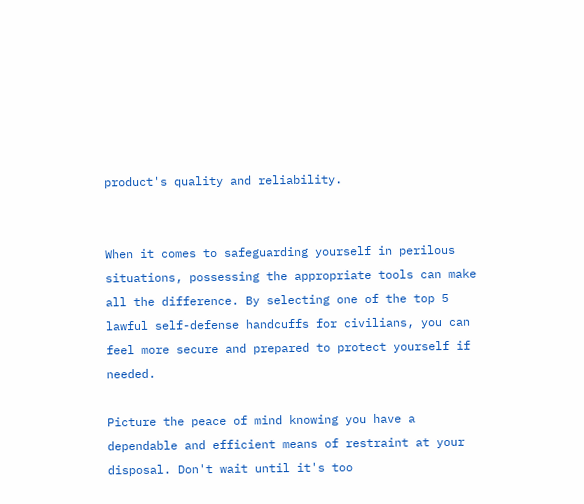product's quality and reliability.


When it comes to safeguarding yourself in perilous situations, possessing the appropriate tools can make all the difference. By selecting one of the top 5 lawful self-defense handcuffs for civilians, you can feel more secure and prepared to protect yourself if needed.

Picture the peace of mind knowing you have a dependable and efficient means of restraint at your disposal. Don't wait until it's too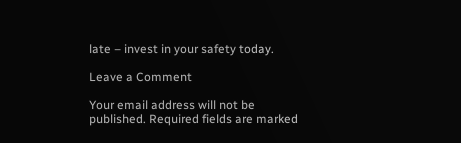late – invest in your safety today.

Leave a Comment

Your email address will not be published. Required fields are marked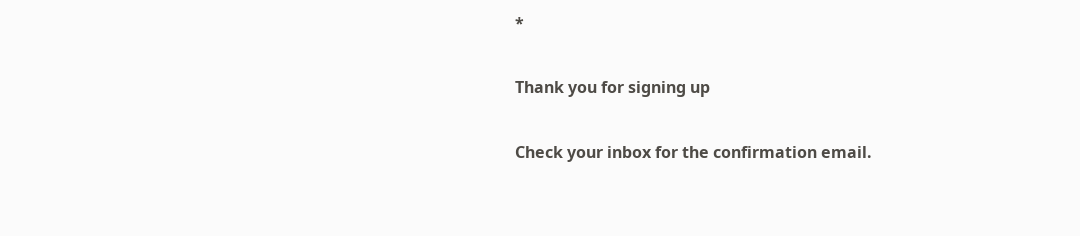*

Thank you for signing up

Check your inbox for the confirmation email.